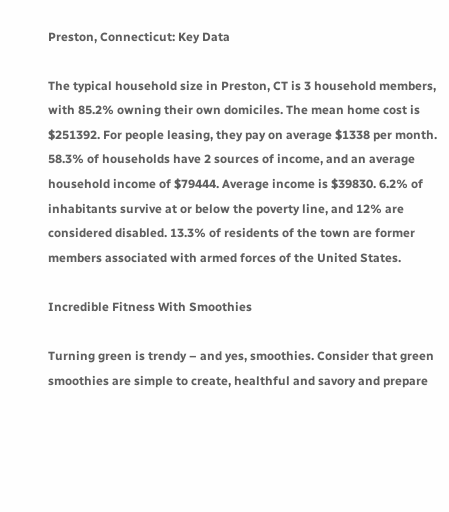Preston, Connecticut: Key Data

The typical household size in Preston, CT is 3 household members, with 85.2% owning their own domiciles. The mean home cost is $251392. For people leasing, they pay on average $1338 per month. 58.3% of households have 2 sources of income, and an average household income of $79444. Average income is $39830. 6.2% of inhabitants survive at or below the poverty line, and 12% are considered disabled. 13.3% of residents of the town are former members associated with armed forces of the United States.

Incredible Fitness With Smoothies

Turning green is trendy – and yes, smoothies. Consider that green smoothies are simple to create, healthful and savory and prepare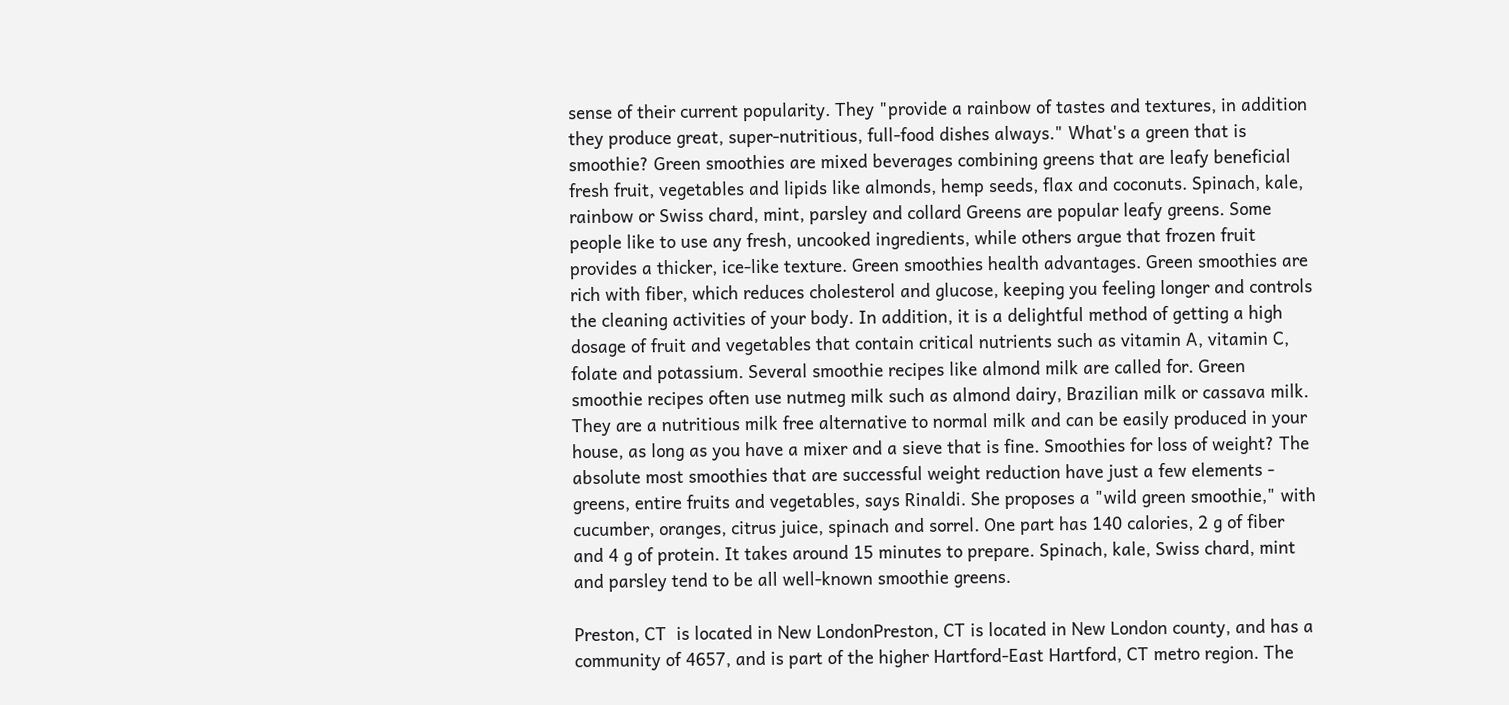sense of their current popularity. They "provide a rainbow of tastes and textures, in addition they produce great, super-nutritious, full-food dishes always." What's a green that is smoothie? Green smoothies are mixed beverages combining greens that are leafy beneficial fresh fruit, vegetables and lipids like almonds, hemp seeds, flax and coconuts. Spinach, kale, rainbow or Swiss chard, mint, parsley and collard Greens are popular leafy greens. Some people like to use any fresh, uncooked ingredients, while others argue that frozen fruit provides a thicker, ice-like texture. Green smoothies health advantages. Green smoothies are rich with fiber, which reduces cholesterol and glucose, keeping you feeling longer and controls the cleaning activities of your body. In addition, it is a delightful method of getting a high dosage of fruit and vegetables that contain critical nutrients such as vitamin A, vitamin C, folate and potassium. Several smoothie recipes like almond milk are called for. Green smoothie recipes often use nutmeg milk such as almond dairy, Brazilian milk or cassava milk. They are a nutritious milk free alternative to normal milk and can be easily produced in your house, as long as you have a mixer and a sieve that is fine. Smoothies for loss of weight? The absolute most smoothies that are successful weight reduction have just a few elements - greens, entire fruits and vegetables, says Rinaldi. She proposes a "wild green smoothie," with cucumber, oranges, citrus juice, spinach and sorrel. One part has 140 calories, 2 g of fiber and 4 g of protein. It takes around 15 minutes to prepare. Spinach, kale, Swiss chard, mint and parsley tend to be all well-known smoothie greens.

Preston, CT  is located in New LondonPreston, CT is located in New London county, and has a community of 4657, and is part of the higher Hartford-East Hartford, CT metro region. The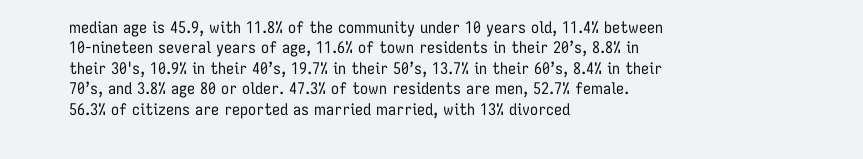median age is 45.9, with 11.8% of the community under 10 years old, 11.4% between 10-nineteen several years of age, 11.6% of town residents in their 20’s, 8.8% in their 30's, 10.9% in their 40’s, 19.7% in their 50’s, 13.7% in their 60’s, 8.4% in their 70’s, and 3.8% age 80 or older. 47.3% of town residents are men, 52.7% female. 56.3% of citizens are reported as married married, with 13% divorced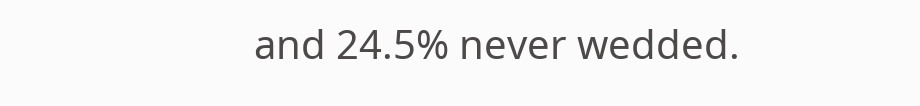and 24.5% never wedded.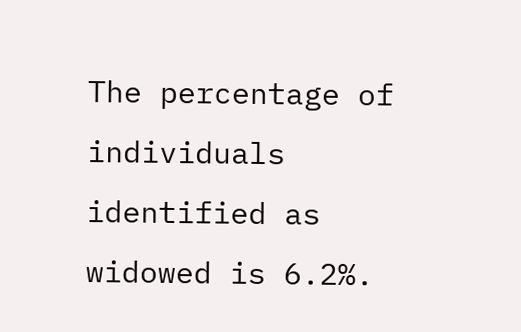The percentage of individuals identified as widowed is 6.2%.